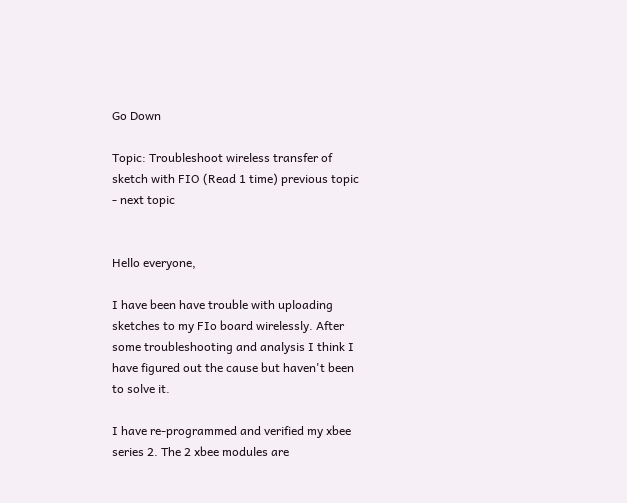Go Down

Topic: Troubleshoot wireless transfer of sketch with FIO (Read 1 time) previous topic - next topic


Hello everyone,

I have been have trouble with uploading sketches to my FIo board wirelessly. After some troubleshooting and analysis I think I have figured out the cause but haven't been to solve it.

I have re-programmed and verified my xbee series 2. The 2 xbee modules are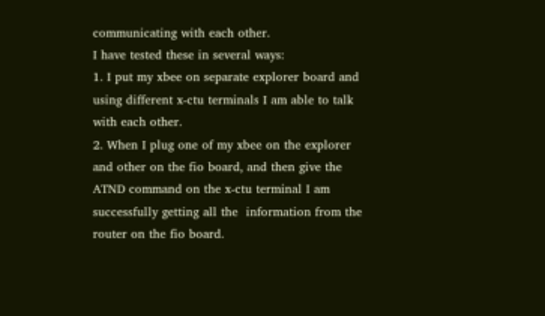communicating with each other.
I have tested these in several ways:
1. I put my xbee on separate explorer board and using different x-ctu terminals I am able to talk with each other.
2. When I plug one of my xbee on the explorer and other on the fio board, and then give the ATND command on the x-ctu terminal I am successfully getting all the  information from the router on the fio board.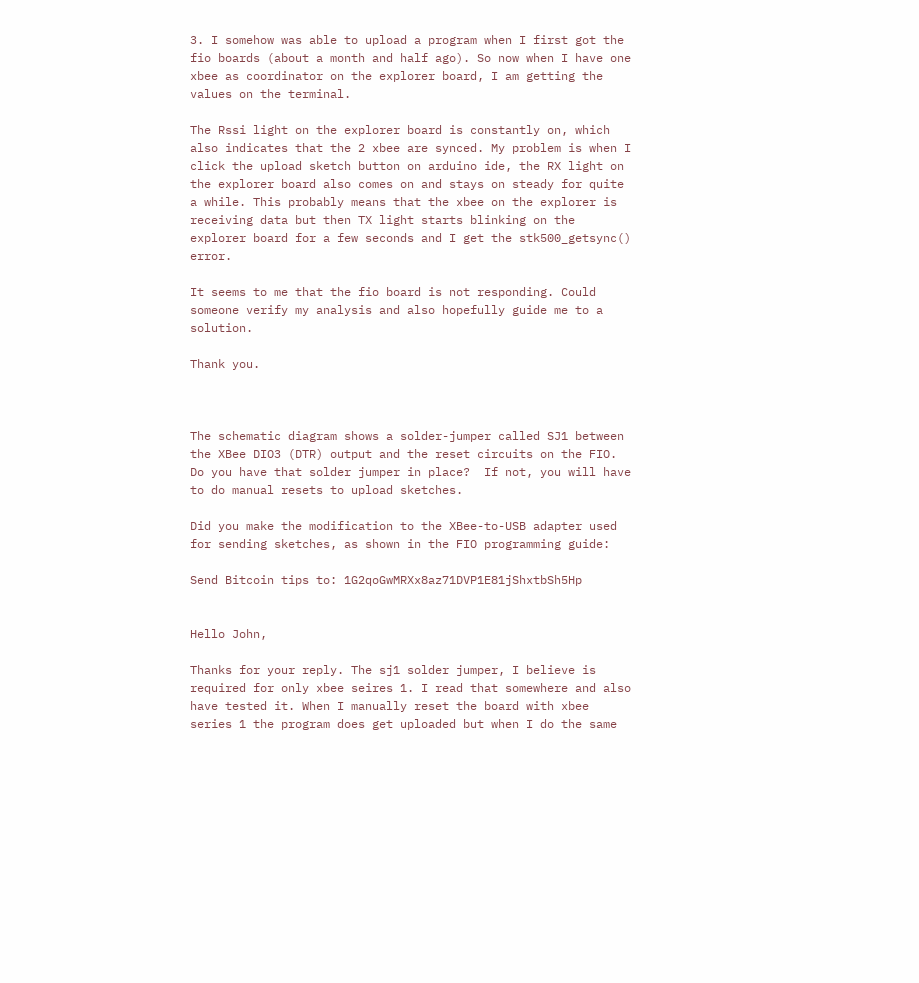3. I somehow was able to upload a program when I first got the fio boards (about a month and half ago). So now when I have one xbee as coordinator on the explorer board, I am getting the values on the terminal.

The Rssi light on the explorer board is constantly on, which also indicates that the 2 xbee are synced. My problem is when I click the upload sketch button on arduino ide, the RX light on the explorer board also comes on and stays on steady for quite a while. This probably means that the xbee on the explorer is receiving data but then TX light starts blinking on the explorer board for a few seconds and I get the stk500_getsync() error.

It seems to me that the fio board is not responding. Could someone verify my analysis and also hopefully guide me to a solution.

Thank you.



The schematic diagram shows a solder-jumper called SJ1 between the XBee DIO3 (DTR) output and the reset circuits on the FIO.  Do you have that solder jumper in place?  If not, you will have to do manual resets to upload sketches.

Did you make the modification to the XBee-to-USB adapter used for sending sketches, as shown in the FIO programming guide:

Send Bitcoin tips to: 1G2qoGwMRXx8az71DVP1E81jShxtbSh5Hp


Hello John,

Thanks for your reply. The sj1 solder jumper, I believe is required for only xbee seires 1. I read that somewhere and also have tested it. When I manually reset the board with xbee series 1 the program does get uploaded but when I do the same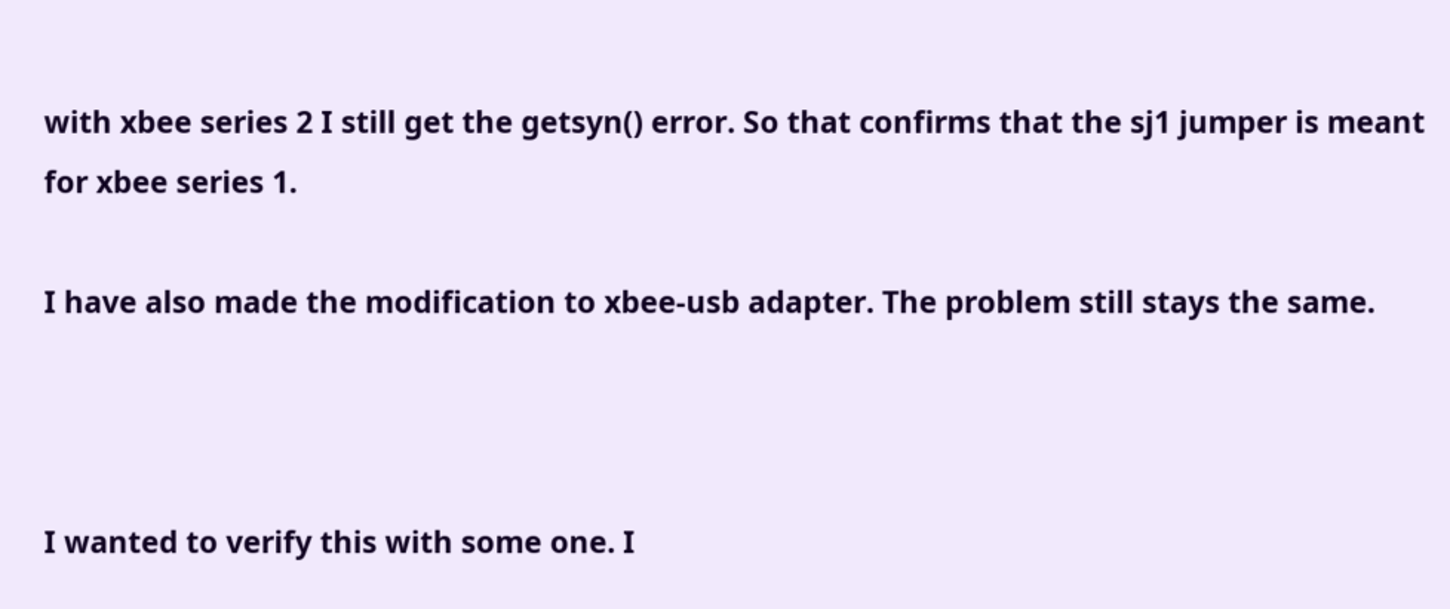with xbee series 2 I still get the getsyn() error. So that confirms that the sj1 jumper is meant for xbee series 1.

I have also made the modification to xbee-usb adapter. The problem still stays the same.



I wanted to verify this with some one. I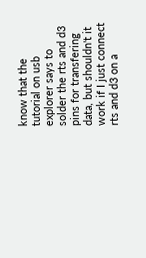know that the tutorial on usb explorer says to solder the rts and d3 pins for transfering data, but shouldn't it work if I just connect rts and d3 on a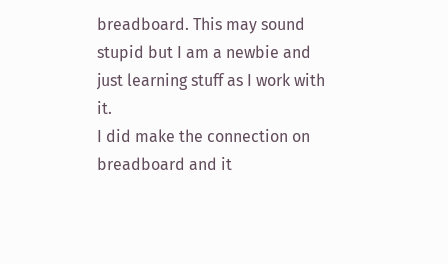breadboard. This may sound stupid but I am a newbie and just learning stuff as I work with it.
I did make the connection on breadboard and it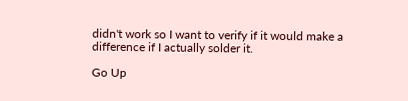didn't work so I want to verify if it would make a difference if I actually solder it.

Go Up